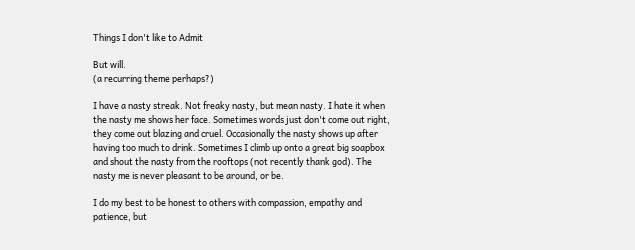Things I don't like to Admit

But will.
(a recurring theme perhaps?)

I have a nasty streak. Not freaky nasty, but mean nasty. I hate it when the nasty me shows her face. Sometimes words just don't come out right, they come out blazing and cruel. Occasionally the nasty shows up after having too much to drink. Sometimes I climb up onto a great big soapbox and shout the nasty from the rooftops (not recently thank god). The nasty me is never pleasant to be around, or be.

I do my best to be honest to others with compassion, empathy and patience, but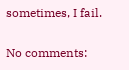sometimes, I fail.

No comments: